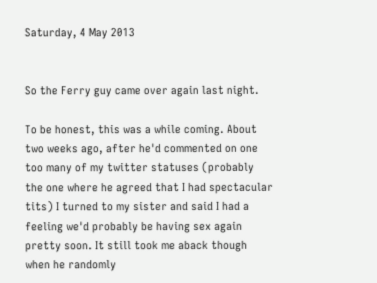Saturday, 4 May 2013


So the Ferry guy came over again last night.

To be honest, this was a while coming. About two weeks ago, after he'd commented on one too many of my twitter statuses (probably the one where he agreed that I had spectacular tits) I turned to my sister and said I had a feeling we'd probably be having sex again pretty soon. It still took me aback though when he randomly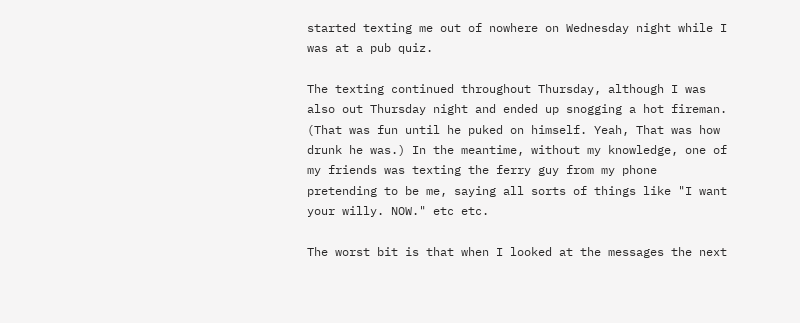started texting me out of nowhere on Wednesday night while I was at a pub quiz.

The texting continued throughout Thursday, although I was also out Thursday night and ended up snogging a hot fireman. (That was fun until he puked on himself. Yeah, That was how drunk he was.) In the meantime, without my knowledge, one of my friends was texting the ferry guy from my phone pretending to be me, saying all sorts of things like "I want your willy. NOW." etc etc.

The worst bit is that when I looked at the messages the next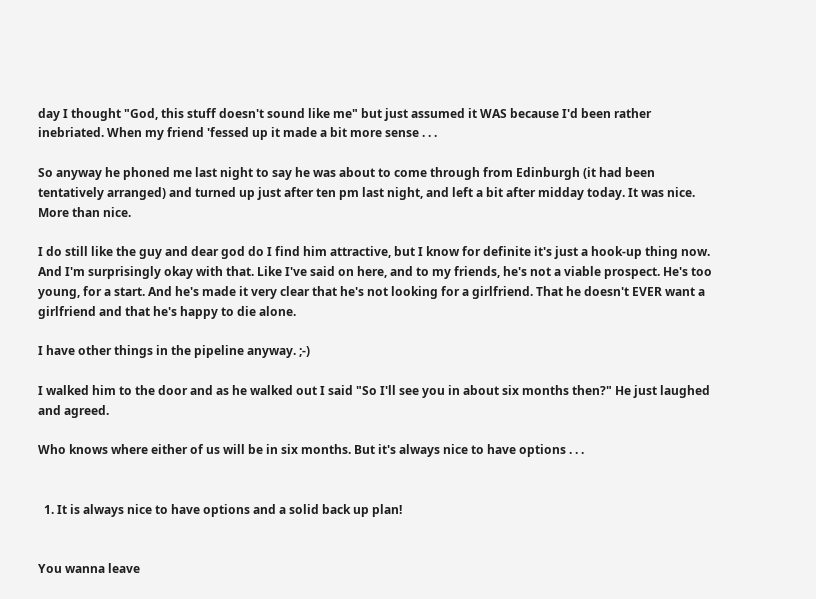day I thought "God, this stuff doesn't sound like me" but just assumed it WAS because I'd been rather inebriated. When my friend 'fessed up it made a bit more sense . . .

So anyway he phoned me last night to say he was about to come through from Edinburgh (it had been tentatively arranged) and turned up just after ten pm last night, and left a bit after midday today. It was nice. More than nice.

I do still like the guy and dear god do I find him attractive, but I know for definite it's just a hook-up thing now. And I'm surprisingly okay with that. Like I've said on here, and to my friends, he's not a viable prospect. He's too young, for a start. And he's made it very clear that he's not looking for a girlfriend. That he doesn't EVER want a girlfriend and that he's happy to die alone.

I have other things in the pipeline anyway. ;-)

I walked him to the door and as he walked out I said "So I'll see you in about six months then?" He just laughed and agreed.

Who knows where either of us will be in six months. But it's always nice to have options . . .


  1. It is always nice to have options and a solid back up plan!


You wanna leave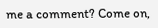me a comment? Come on,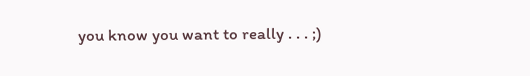you know you want to really . . . ;)